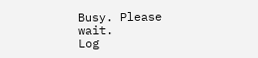Busy. Please wait.
Log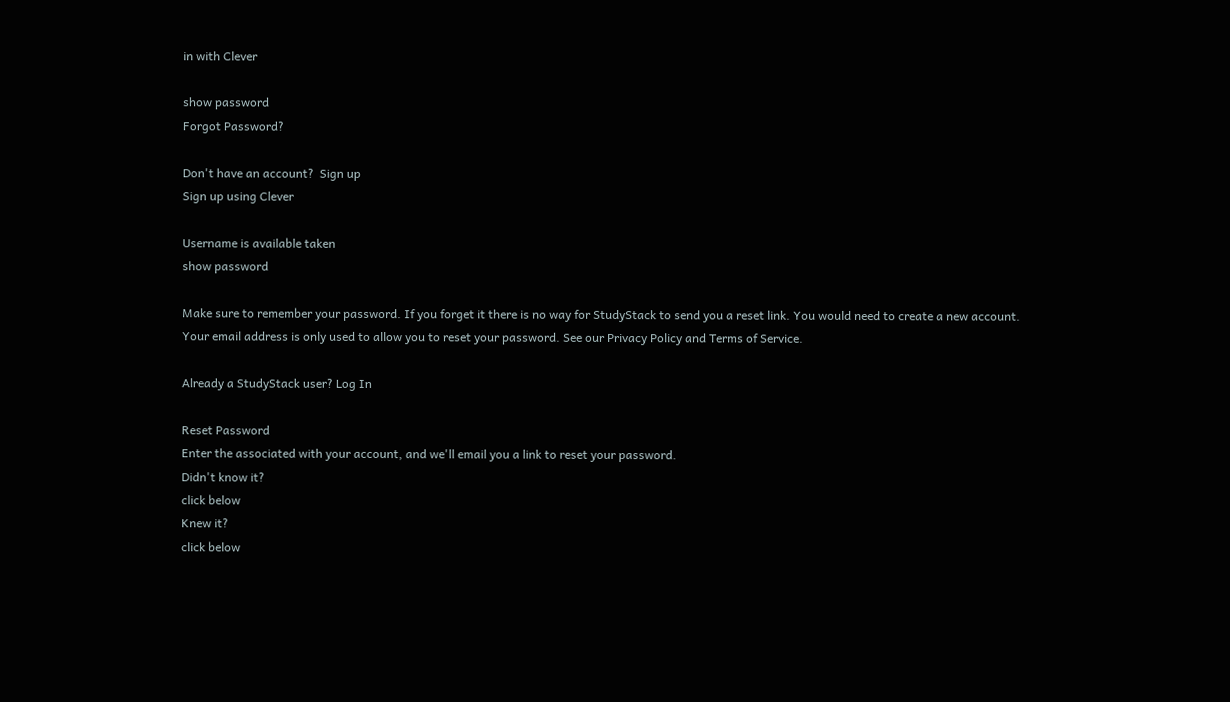in with Clever

show password
Forgot Password?

Don't have an account?  Sign up
Sign up using Clever

Username is available taken
show password

Make sure to remember your password. If you forget it there is no way for StudyStack to send you a reset link. You would need to create a new account.
Your email address is only used to allow you to reset your password. See our Privacy Policy and Terms of Service.

Already a StudyStack user? Log In

Reset Password
Enter the associated with your account, and we'll email you a link to reset your password.
Didn't know it?
click below
Knew it?
click below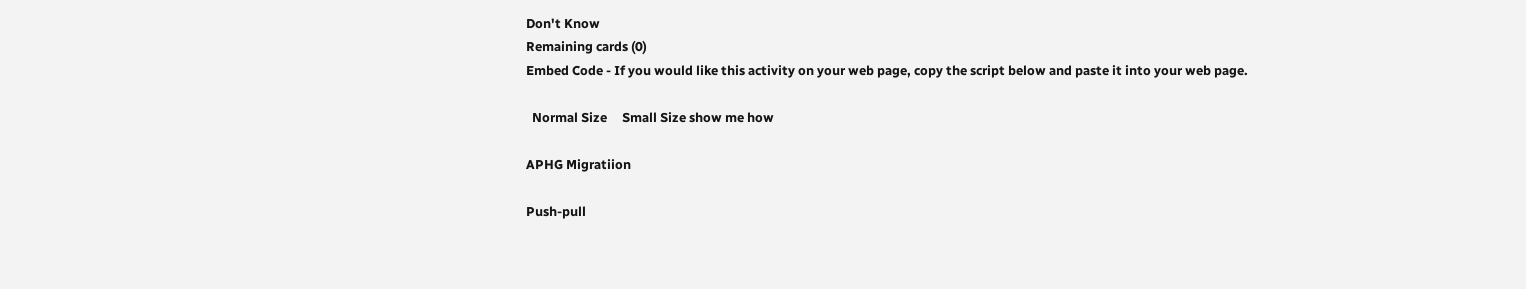Don't Know
Remaining cards (0)
Embed Code - If you would like this activity on your web page, copy the script below and paste it into your web page.

  Normal Size     Small Size show me how

APHG Migratiion

Push-pull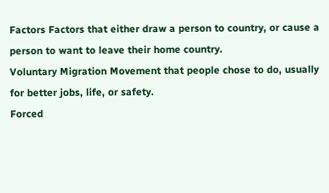Factors Factors that either draw a person to country, or cause a person to want to leave their home country.
Voluntary Migration Movement that people chose to do, usually for better jobs, life, or safety.
Forced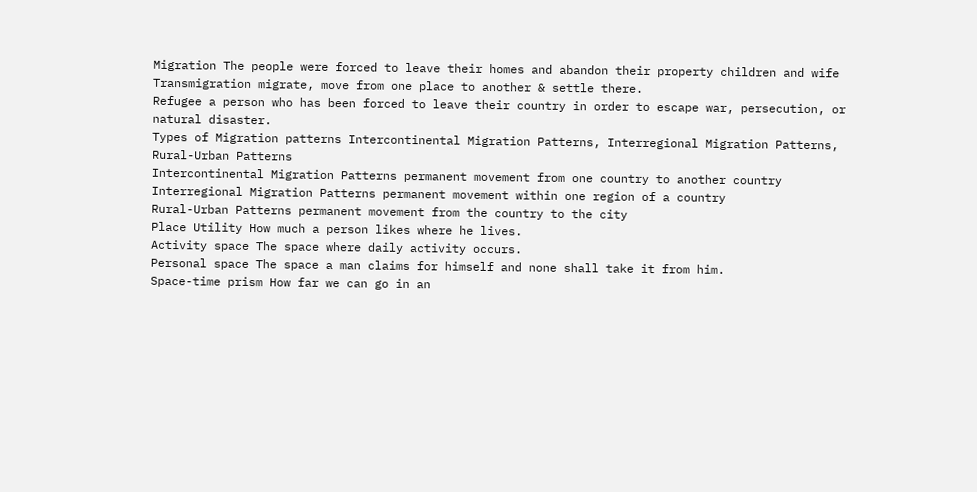Migration The people were forced to leave their homes and abandon their property children and wife
Transmigration migrate, move from one place to another & settle there.
Refugee a person who has been forced to leave their country in order to escape war, persecution, or natural disaster.
Types of Migration patterns Intercontinental Migration Patterns, Interregional Migration Patterns, Rural-Urban Patterns
Intercontinental Migration Patterns permanent movement from one country to another country
Interregional Migration Patterns permanent movement within one region of a country
Rural-Urban Patterns permanent movement from the country to the city
Place Utility How much a person likes where he lives.
Activity space The space where daily activity occurs.
Personal space The space a man claims for himself and none shall take it from him.
Space-time prism How far we can go in an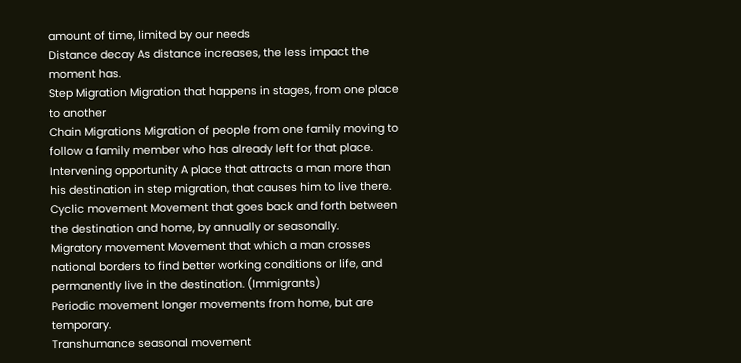amount of time, limited by our needs
Distance decay As distance increases, the less impact the moment has.
Step Migration Migration that happens in stages, from one place to another
Chain Migrations Migration of people from one family moving to follow a family member who has already left for that place.
Intervening opportunity A place that attracts a man more than his destination in step migration, that causes him to live there.
Cyclic movement Movement that goes back and forth between the destination and home, by annually or seasonally.
Migratory movement Movement that which a man crosses national borders to find better working conditions or life, and permanently live in the destination. (Immigrants)
Periodic movement longer movements from home, but are temporary.
Transhumance seasonal movement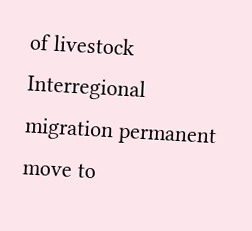of livestock
Interregional migration permanent move to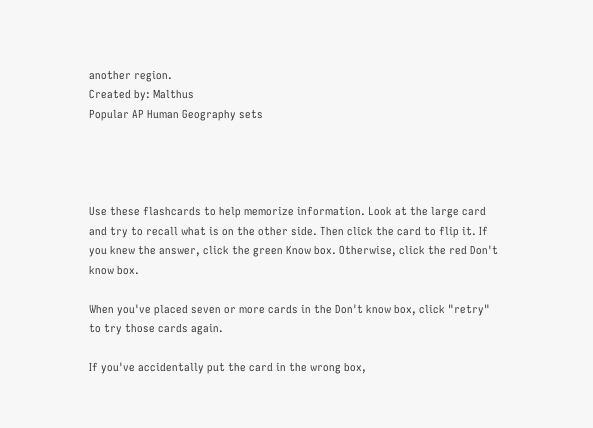another region.
Created by: Malthus
Popular AP Human Geography sets




Use these flashcards to help memorize information. Look at the large card and try to recall what is on the other side. Then click the card to flip it. If you knew the answer, click the green Know box. Otherwise, click the red Don't know box.

When you've placed seven or more cards in the Don't know box, click "retry" to try those cards again.

If you've accidentally put the card in the wrong box,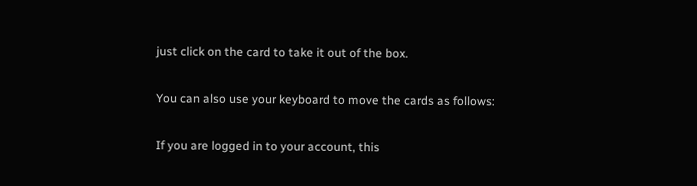just click on the card to take it out of the box.

You can also use your keyboard to move the cards as follows:

If you are logged in to your account, this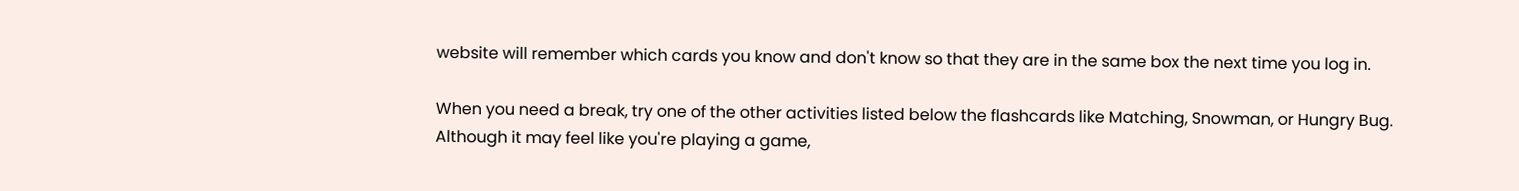website will remember which cards you know and don't know so that they are in the same box the next time you log in.

When you need a break, try one of the other activities listed below the flashcards like Matching, Snowman, or Hungry Bug. Although it may feel like you're playing a game,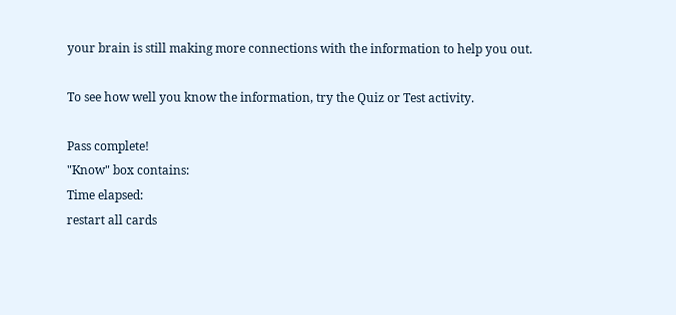your brain is still making more connections with the information to help you out.

To see how well you know the information, try the Quiz or Test activity.

Pass complete!
"Know" box contains:
Time elapsed:
restart all cards